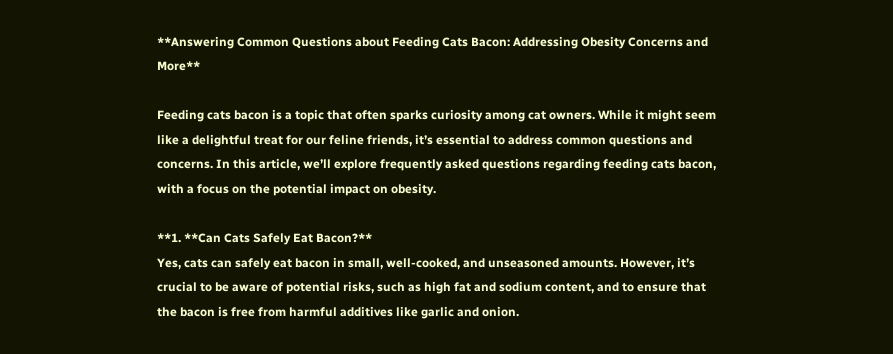**Answering Common Questions about Feeding Cats Bacon: Addressing Obesity Concerns and More**

Feeding cats bacon is a topic that often sparks curiosity among cat owners. While it might seem like a delightful treat for our feline friends, it’s essential to address common questions and concerns. In this article, we’ll explore frequently asked questions regarding feeding cats bacon, with a focus on the potential impact on obesity.

**1. **Can Cats Safely Eat Bacon?**
Yes, cats can safely eat bacon in small, well-cooked, and unseasoned amounts. However, it’s crucial to be aware of potential risks, such as high fat and sodium content, and to ensure that the bacon is free from harmful additives like garlic and onion.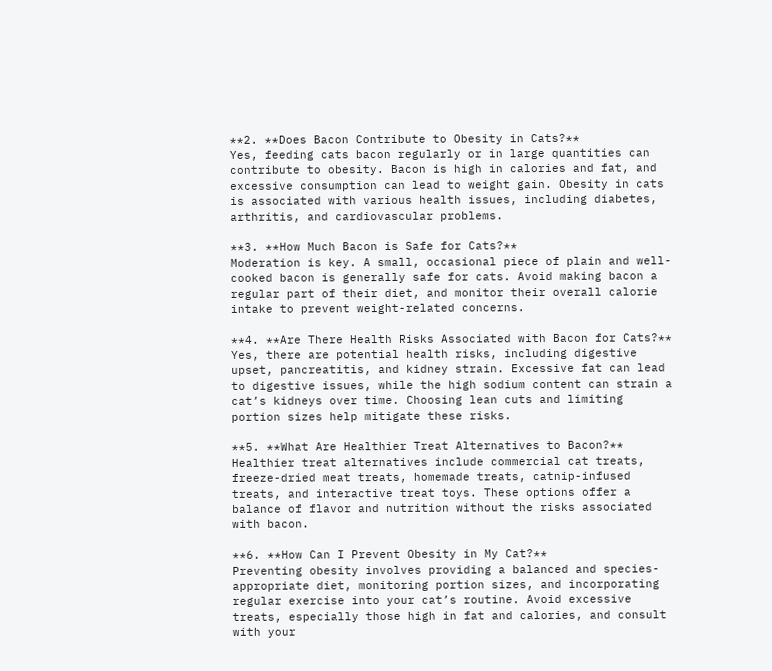**2. **Does Bacon Contribute to Obesity in Cats?**
Yes, feeding cats bacon regularly or in large quantities can contribute to obesity. Bacon is high in calories and fat, and excessive consumption can lead to weight gain. Obesity in cats is associated with various health issues, including diabetes, arthritis, and cardiovascular problems.

**3. **How Much Bacon is Safe for Cats?**
Moderation is key. A small, occasional piece of plain and well-cooked bacon is generally safe for cats. Avoid making bacon a regular part of their diet, and monitor their overall calorie intake to prevent weight-related concerns.

**4. **Are There Health Risks Associated with Bacon for Cats?**
Yes, there are potential health risks, including digestive upset, pancreatitis, and kidney strain. Excessive fat can lead to digestive issues, while the high sodium content can strain a cat’s kidneys over time. Choosing lean cuts and limiting portion sizes help mitigate these risks.

**5. **What Are Healthier Treat Alternatives to Bacon?**
Healthier treat alternatives include commercial cat treats, freeze-dried meat treats, homemade treats, catnip-infused treats, and interactive treat toys. These options offer a balance of flavor and nutrition without the risks associated with bacon.

**6. **How Can I Prevent Obesity in My Cat?**
Preventing obesity involves providing a balanced and species-appropriate diet, monitoring portion sizes, and incorporating regular exercise into your cat’s routine. Avoid excessive treats, especially those high in fat and calories, and consult with your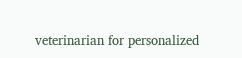veterinarian for personalized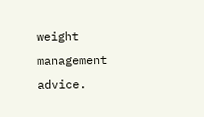weight management advice.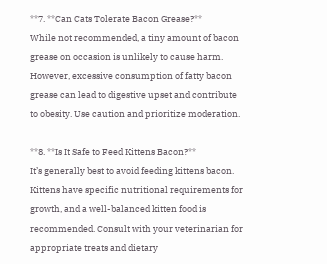**7. **Can Cats Tolerate Bacon Grease?**
While not recommended, a tiny amount of bacon grease on occasion is unlikely to cause harm. However, excessive consumption of fatty bacon grease can lead to digestive upset and contribute to obesity. Use caution and prioritize moderation.

**8. **Is It Safe to Feed Kittens Bacon?**
It’s generally best to avoid feeding kittens bacon. Kittens have specific nutritional requirements for growth, and a well-balanced kitten food is recommended. Consult with your veterinarian for appropriate treats and dietary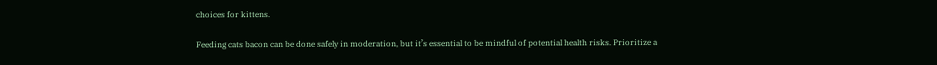choices for kittens.

Feeding cats bacon can be done safely in moderation, but it’s essential to be mindful of potential health risks. Prioritize a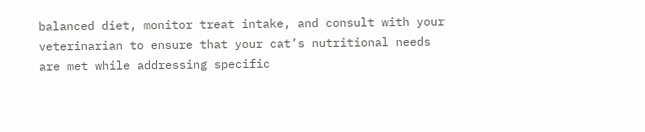balanced diet, monitor treat intake, and consult with your veterinarian to ensure that your cat’s nutritional needs are met while addressing specific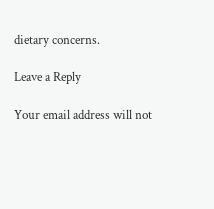dietary concerns.

Leave a Reply

Your email address will not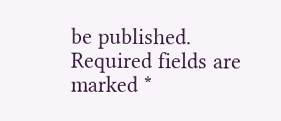be published. Required fields are marked *